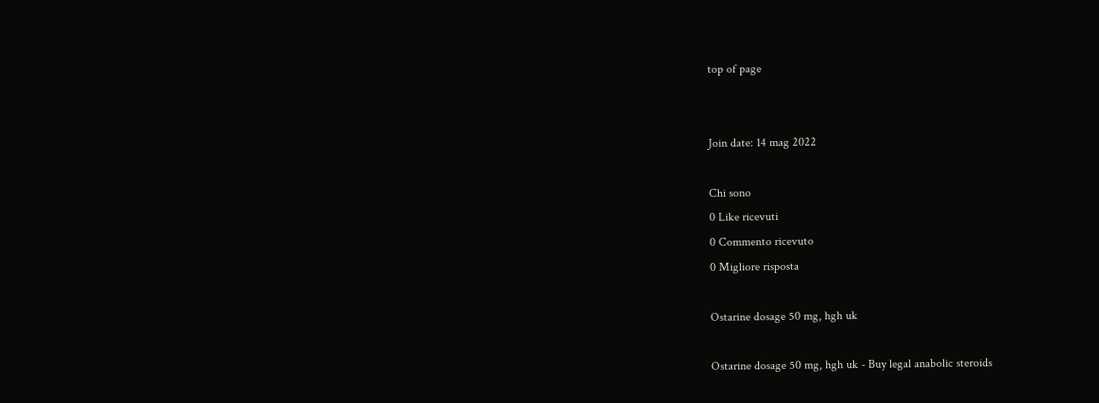top of page


Join date: 14 mag 2022

Chi sono
0 Like ricevuti
0 Commento ricevuto
0 Migliore risposta

Ostarine dosage 50 mg, hgh uk

Ostarine dosage 50 mg, hgh uk - Buy legal anabolic steroids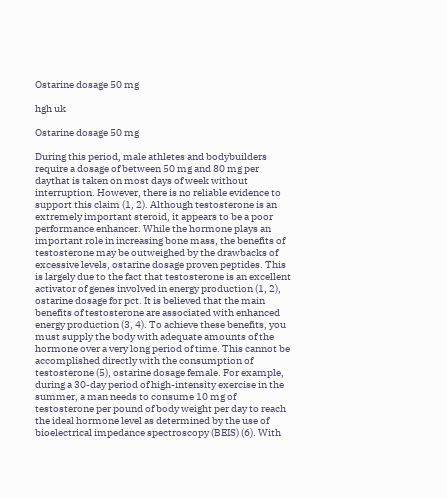Ostarine dosage 50 mg

hgh uk

Ostarine dosage 50 mg

During this period, male athletes and bodybuilders require a dosage of between 50 mg and 80 mg per daythat is taken on most days of week without interruption. However, there is no reliable evidence to support this claim (1, 2). Although testosterone is an extremely important steroid, it appears to be a poor performance enhancer. While the hormone plays an important role in increasing bone mass, the benefits of testosterone may be outweighed by the drawbacks of excessive levels, ostarine dosage proven peptides. This is largely due to the fact that testosterone is an excellent activator of genes involved in energy production (1, 2), ostarine dosage for pct. It is believed that the main benefits of testosterone are associated with enhanced energy production (3, 4). To achieve these benefits, you must supply the body with adequate amounts of the hormone over a very long period of time. This cannot be accomplished directly with the consumption of testosterone (5), ostarine dosage female. For example, during a 30-day period of high-intensity exercise in the summer, a man needs to consume 10 mg of testosterone per pound of body weight per day to reach the ideal hormone level as determined by the use of bioelectrical impedance spectroscopy (BEIS) (6). With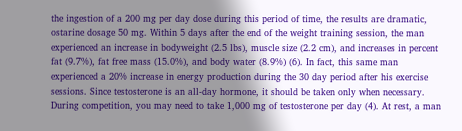the ingestion of a 200 mg per day dose during this period of time, the results are dramatic, ostarine dosage 50 mg. Within 5 days after the end of the weight training session, the man experienced an increase in bodyweight (2.5 lbs), muscle size (2.2 cm), and increases in percent fat (9.7%), fat free mass (15.0%), and body water (8.9%) (6). In fact, this same man experienced a 20% increase in energy production during the 30 day period after his exercise sessions. Since testosterone is an all-day hormone, it should be taken only when necessary. During competition, you may need to take 1,000 mg of testosterone per day (4). At rest, a man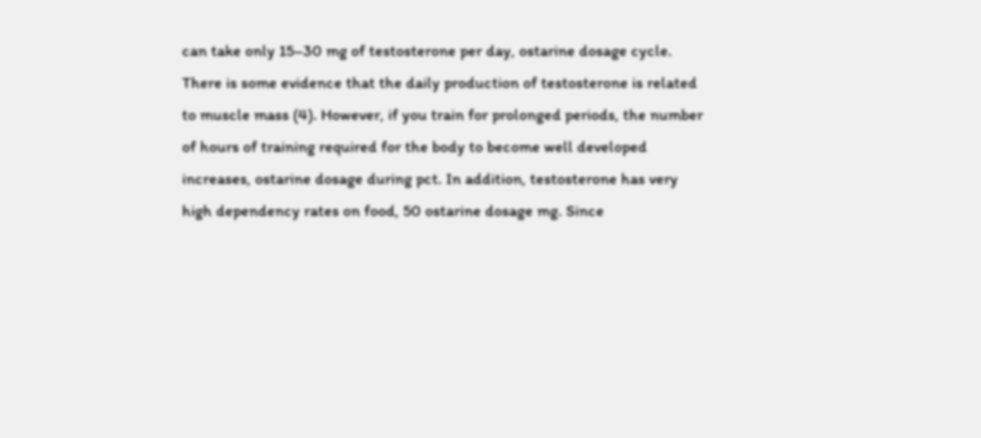can take only 15–30 mg of testosterone per day, ostarine dosage cycle. There is some evidence that the daily production of testosterone is related to muscle mass (4). However, if you train for prolonged periods, the number of hours of training required for the body to become well developed increases, ostarine dosage during pct. In addition, testosterone has very high dependency rates on food, 50 ostarine dosage mg. Since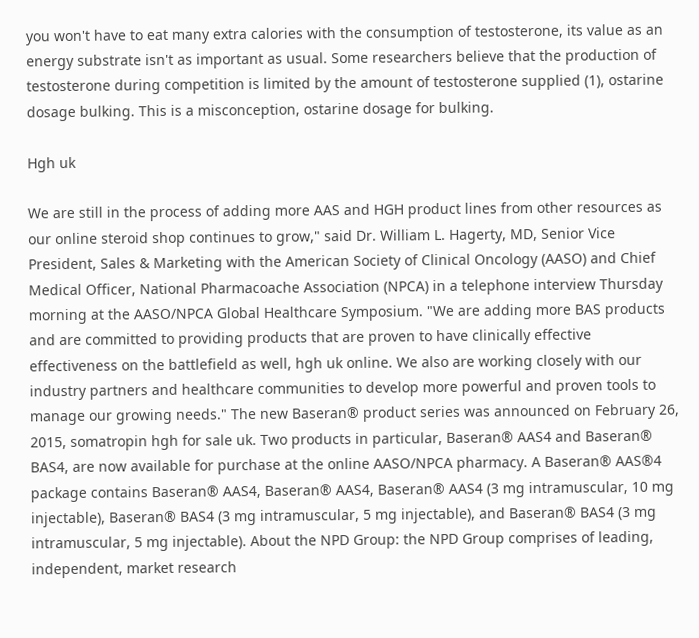you won't have to eat many extra calories with the consumption of testosterone, its value as an energy substrate isn't as important as usual. Some researchers believe that the production of testosterone during competition is limited by the amount of testosterone supplied (1), ostarine dosage bulking. This is a misconception, ostarine dosage for bulking.

Hgh uk

We are still in the process of adding more AAS and HGH product lines from other resources as our online steroid shop continues to grow," said Dr. William L. Hagerty, MD, Senior Vice President, Sales & Marketing with the American Society of Clinical Oncology (AASO) and Chief Medical Officer, National Pharmacoache Association (NPCA) in a telephone interview Thursday morning at the AASO/NPCA Global Healthcare Symposium. "We are adding more BAS products and are committed to providing products that are proven to have clinically effective effectiveness on the battlefield as well, hgh uk online. We also are working closely with our industry partners and healthcare communities to develop more powerful and proven tools to manage our growing needs." The new Baseran® product series was announced on February 26, 2015, somatropin hgh for sale uk. Two products in particular, Baseran® AAS4 and Baseran® BAS4, are now available for purchase at the online AASO/NPCA pharmacy. A Baseran® AAS®4 package contains Baseran® AAS4, Baseran® AAS4, Baseran® AAS4 (3 mg intramuscular, 10 mg injectable), Baseran® BAS4 (3 mg intramuscular, 5 mg injectable), and Baseran® BAS4 (3 mg intramuscular, 5 mg injectable). About the NPD Group: the NPD Group comprises of leading, independent, market research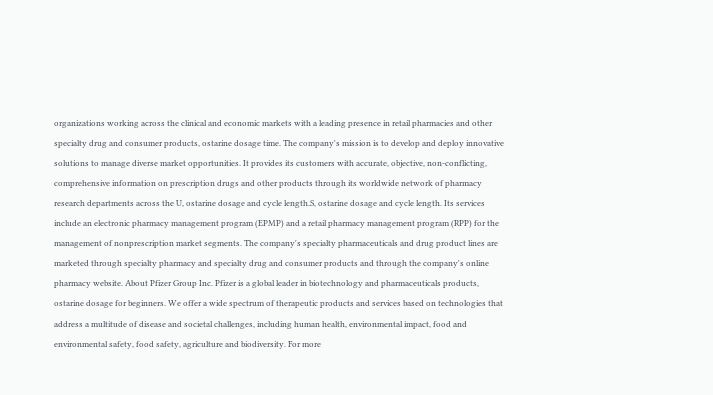organizations working across the clinical and economic markets with a leading presence in retail pharmacies and other specialty drug and consumer products, ostarine dosage time. The company's mission is to develop and deploy innovative solutions to manage diverse market opportunities. It provides its customers with accurate, objective, non-conflicting, comprehensive information on prescription drugs and other products through its worldwide network of pharmacy research departments across the U, ostarine dosage and cycle length.S, ostarine dosage and cycle length. Its services include an electronic pharmacy management program (EPMP) and a retail pharmacy management program (RPP) for the management of nonprescription market segments. The company's specialty pharmaceuticals and drug product lines are marketed through specialty pharmacy and specialty drug and consumer products and through the company's online pharmacy website. About Pfizer Group Inc. Pfizer is a global leader in biotechnology and pharmaceuticals products, ostarine dosage for beginners. We offer a wide spectrum of therapeutic products and services based on technologies that address a multitude of disease and societal challenges, including human health, environmental impact, food and environmental safety, food safety, agriculture and biodiversity. For more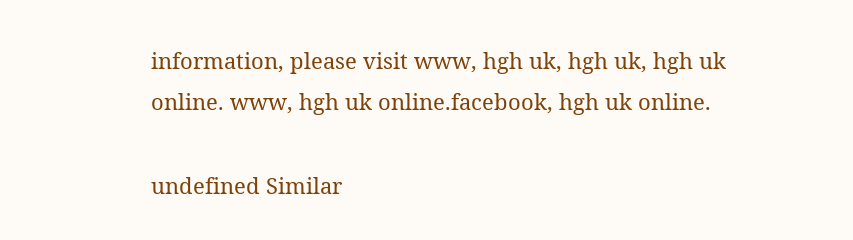information, please visit www, hgh uk, hgh uk, hgh uk online. www, hgh uk online.facebook, hgh uk online.

undefined Similar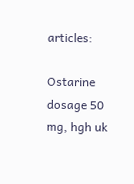articles:

Ostarine dosage 50 mg, hgh uk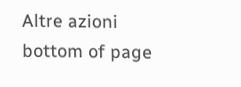Altre azioni
bottom of page